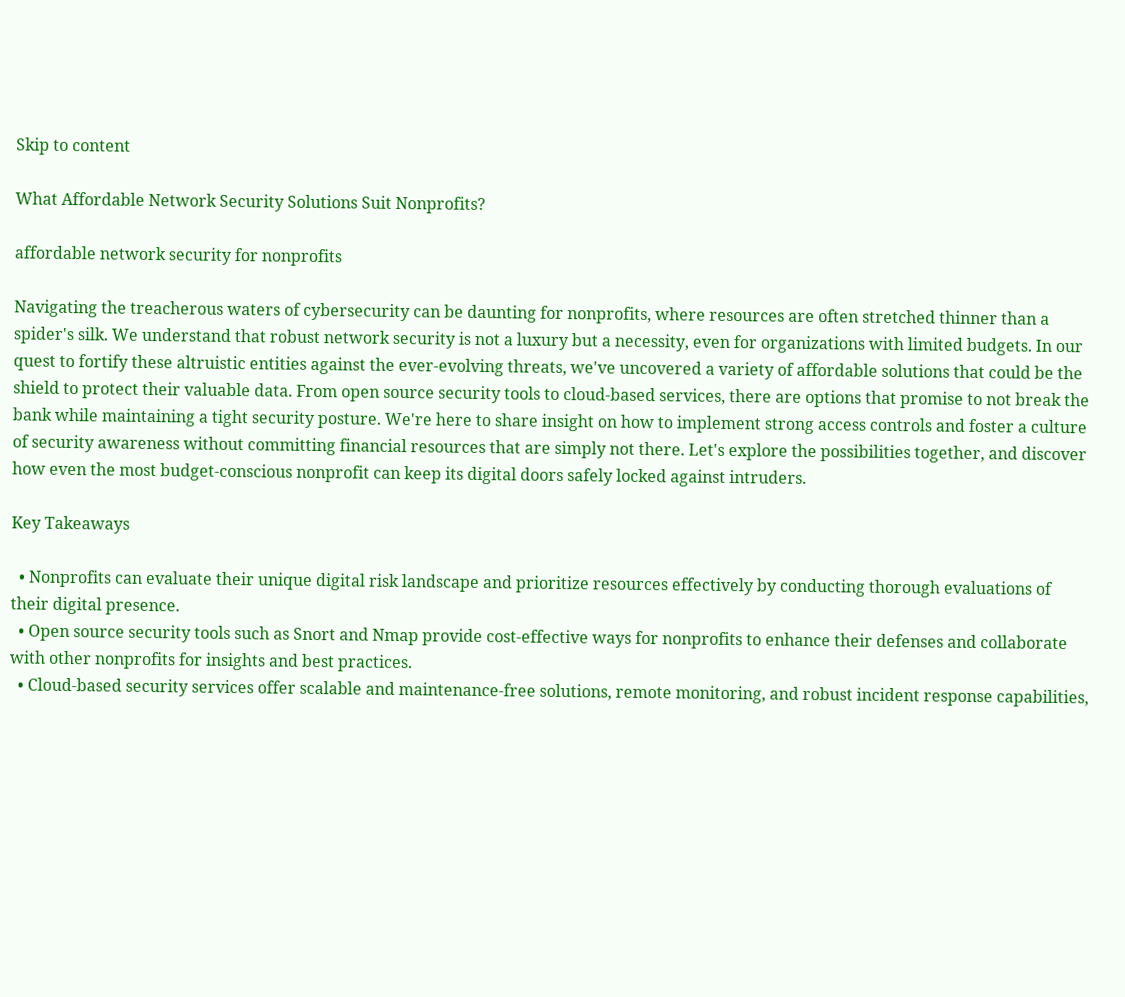Skip to content

What Affordable Network Security Solutions Suit Nonprofits?

affordable network security for nonprofits

Navigating the treacherous waters of cybersecurity can be daunting for nonprofits, where resources are often stretched thinner than a spider's silk. We understand that robust network security is not a luxury but a necessity, even for organizations with limited budgets. In our quest to fortify these altruistic entities against the ever-evolving threats, we've uncovered a variety of affordable solutions that could be the shield to protect their valuable data. From open source security tools to cloud-based services, there are options that promise to not break the bank while maintaining a tight security posture. We're here to share insight on how to implement strong access controls and foster a culture of security awareness without committing financial resources that are simply not there. Let's explore the possibilities together, and discover how even the most budget-conscious nonprofit can keep its digital doors safely locked against intruders.

Key Takeaways

  • Nonprofits can evaluate their unique digital risk landscape and prioritize resources effectively by conducting thorough evaluations of their digital presence.
  • Open source security tools such as Snort and Nmap provide cost-effective ways for nonprofits to enhance their defenses and collaborate with other nonprofits for insights and best practices.
  • Cloud-based security services offer scalable and maintenance-free solutions, remote monitoring, and robust incident response capabilities,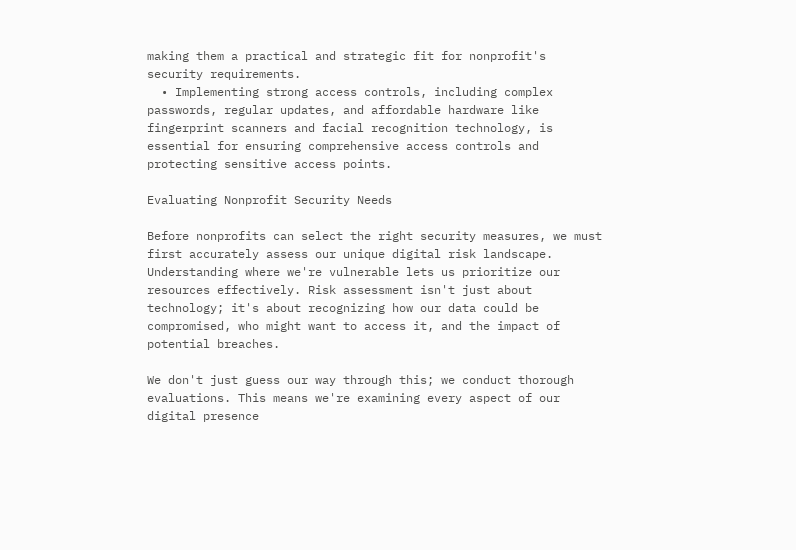making them a practical and strategic fit for nonprofit's security requirements.
  • Implementing strong access controls, including complex passwords, regular updates, and affordable hardware like fingerprint scanners and facial recognition technology, is essential for ensuring comprehensive access controls and protecting sensitive access points.

Evaluating Nonprofit Security Needs

Before nonprofits can select the right security measures, we must first accurately assess our unique digital risk landscape. Understanding where we're vulnerable lets us prioritize our resources effectively. Risk assessment isn't just about technology; it's about recognizing how our data could be compromised, who might want to access it, and the impact of potential breaches.

We don't just guess our way through this; we conduct thorough evaluations. This means we're examining every aspect of our digital presence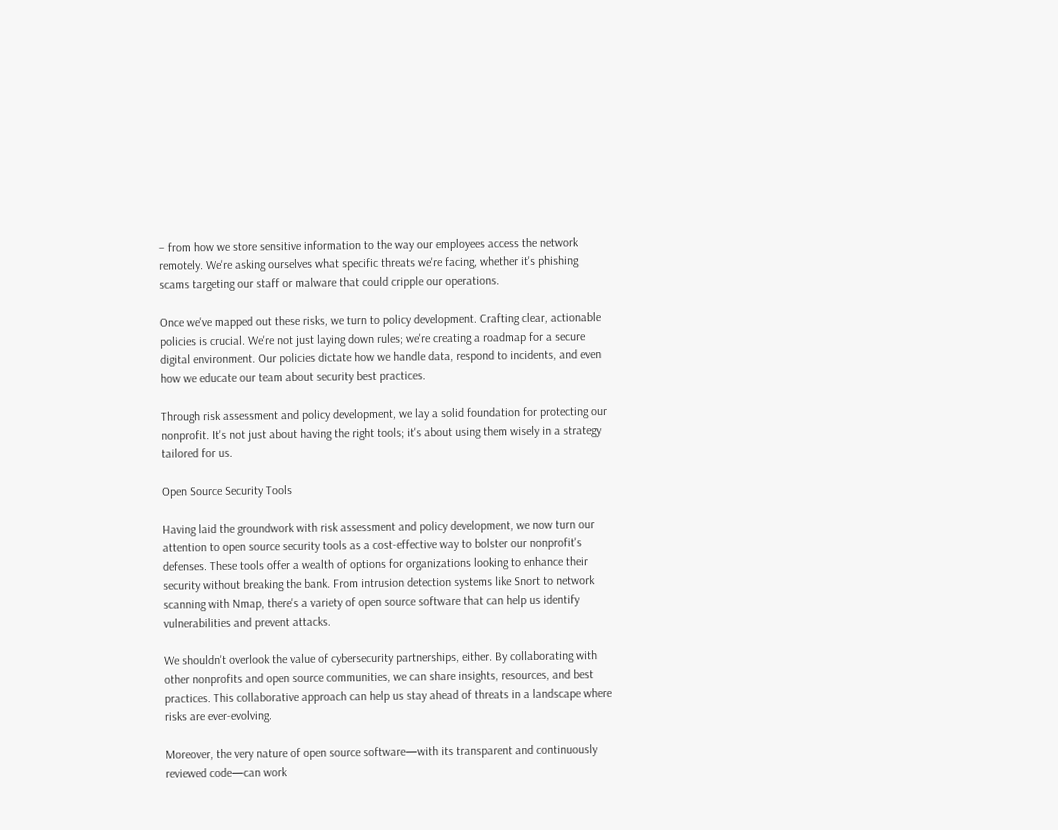– from how we store sensitive information to the way our employees access the network remotely. We're asking ourselves what specific threats we're facing, whether it's phishing scams targeting our staff or malware that could cripple our operations.

Once we've mapped out these risks, we turn to policy development. Crafting clear, actionable policies is crucial. We're not just laying down rules; we're creating a roadmap for a secure digital environment. Our policies dictate how we handle data, respond to incidents, and even how we educate our team about security best practices.

Through risk assessment and policy development, we lay a solid foundation for protecting our nonprofit. It's not just about having the right tools; it's about using them wisely in a strategy tailored for us.

Open Source Security Tools

Having laid the groundwork with risk assessment and policy development, we now turn our attention to open source security tools as a cost-effective way to bolster our nonprofit's defenses. These tools offer a wealth of options for organizations looking to enhance their security without breaking the bank. From intrusion detection systems like Snort to network scanning with Nmap, there's a variety of open source software that can help us identify vulnerabilities and prevent attacks.

We shouldn't overlook the value of cybersecurity partnerships, either. By collaborating with other nonprofits and open source communities, we can share insights, resources, and best practices. This collaborative approach can help us stay ahead of threats in a landscape where risks are ever-evolving.

Moreover, the very nature of open source software—with its transparent and continuously reviewed code—can work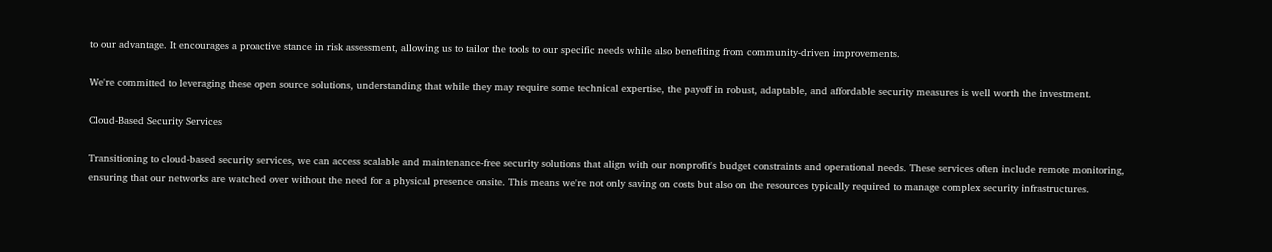to our advantage. It encourages a proactive stance in risk assessment, allowing us to tailor the tools to our specific needs while also benefiting from community-driven improvements.

We're committed to leveraging these open source solutions, understanding that while they may require some technical expertise, the payoff in robust, adaptable, and affordable security measures is well worth the investment.

Cloud-Based Security Services

Transitioning to cloud-based security services, we can access scalable and maintenance-free security solutions that align with our nonprofit's budget constraints and operational needs. These services often include remote monitoring, ensuring that our networks are watched over without the need for a physical presence onsite. This means we're not only saving on costs but also on the resources typically required to manage complex security infrastructures.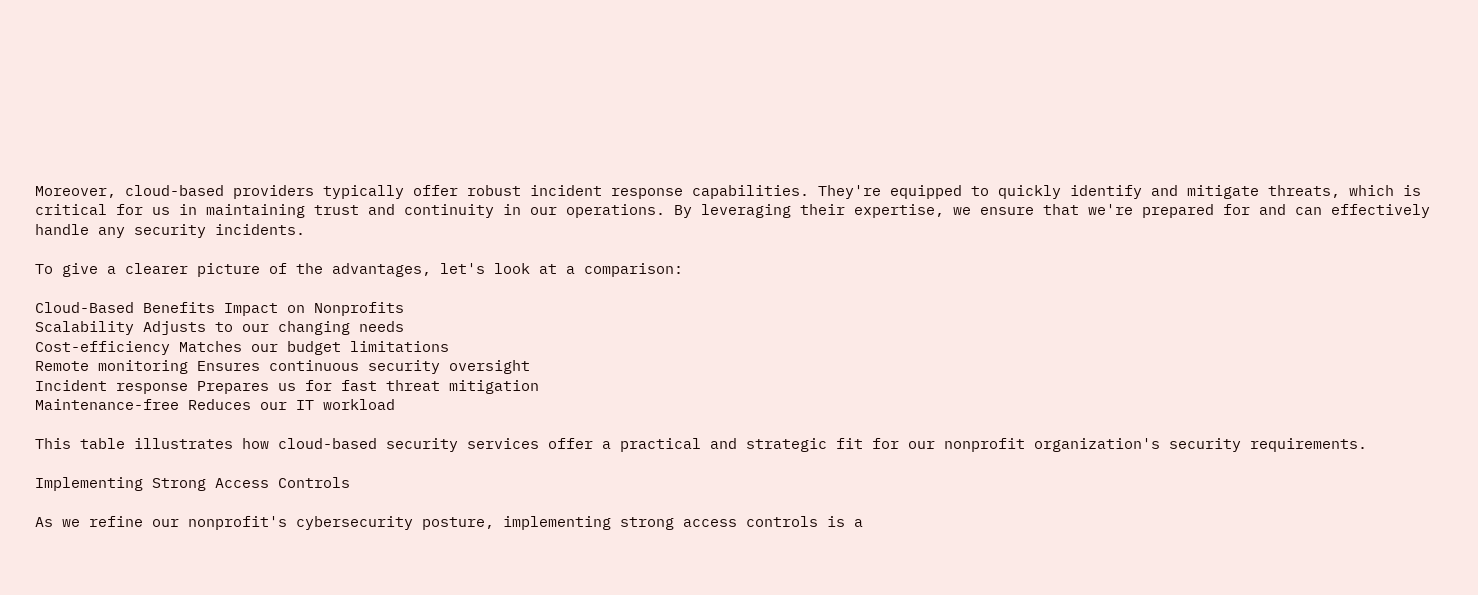Moreover, cloud-based providers typically offer robust incident response capabilities. They're equipped to quickly identify and mitigate threats, which is critical for us in maintaining trust and continuity in our operations. By leveraging their expertise, we ensure that we're prepared for and can effectively handle any security incidents.

To give a clearer picture of the advantages, let's look at a comparison:

Cloud-Based Benefits Impact on Nonprofits
Scalability Adjusts to our changing needs
Cost-efficiency Matches our budget limitations
Remote monitoring Ensures continuous security oversight
Incident response Prepares us for fast threat mitigation
Maintenance-free Reduces our IT workload

This table illustrates how cloud-based security services offer a practical and strategic fit for our nonprofit organization's security requirements.

Implementing Strong Access Controls

As we refine our nonprofit's cybersecurity posture, implementing strong access controls is a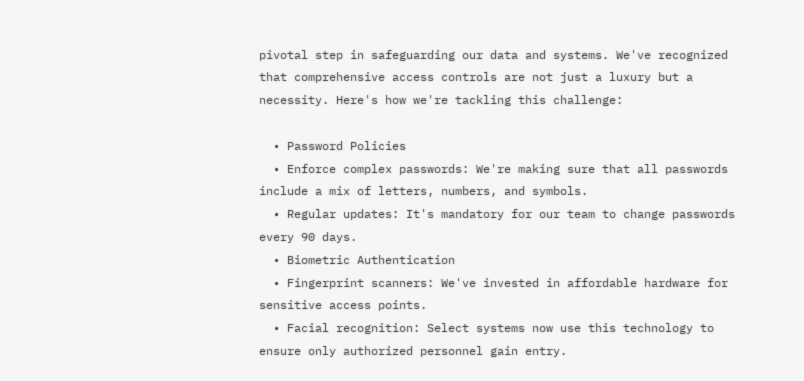pivotal step in safeguarding our data and systems. We've recognized that comprehensive access controls are not just a luxury but a necessity. Here's how we're tackling this challenge:

  • Password Policies
  • Enforce complex passwords: We're making sure that all passwords include a mix of letters, numbers, and symbols.
  • Regular updates: It's mandatory for our team to change passwords every 90 days.
  • Biometric Authentication
  • Fingerprint scanners: We've invested in affordable hardware for sensitive access points.
  • Facial recognition: Select systems now use this technology to ensure only authorized personnel gain entry.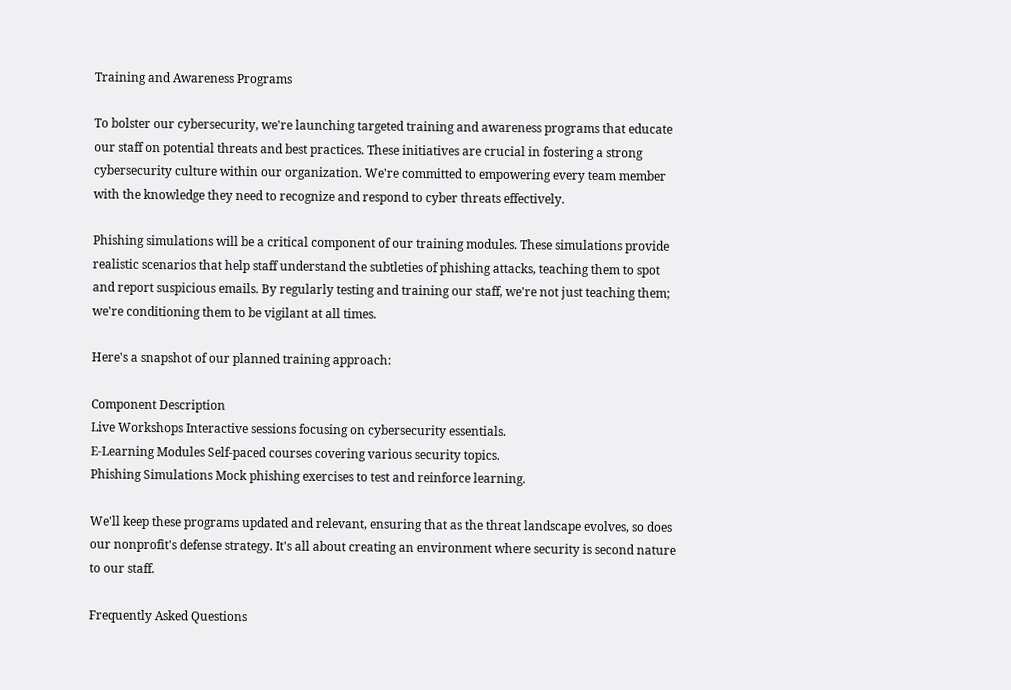Training and Awareness Programs

To bolster our cybersecurity, we're launching targeted training and awareness programs that educate our staff on potential threats and best practices. These initiatives are crucial in fostering a strong cybersecurity culture within our organization. We're committed to empowering every team member with the knowledge they need to recognize and respond to cyber threats effectively.

Phishing simulations will be a critical component of our training modules. These simulations provide realistic scenarios that help staff understand the subtleties of phishing attacks, teaching them to spot and report suspicious emails. By regularly testing and training our staff, we're not just teaching them; we're conditioning them to be vigilant at all times.

Here's a snapshot of our planned training approach:

Component Description
Live Workshops Interactive sessions focusing on cybersecurity essentials.
E-Learning Modules Self-paced courses covering various security topics.
Phishing Simulations Mock phishing exercises to test and reinforce learning.

We'll keep these programs updated and relevant, ensuring that as the threat landscape evolves, so does our nonprofit's defense strategy. It's all about creating an environment where security is second nature to our staff.

Frequently Asked Questions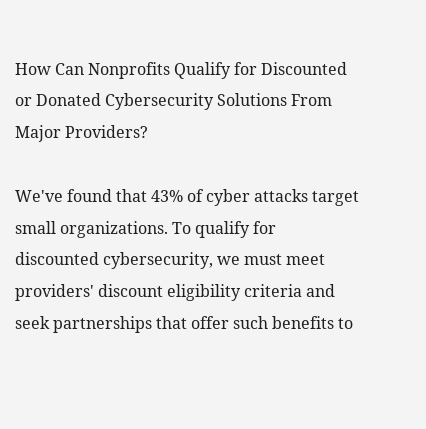How Can Nonprofits Qualify for Discounted or Donated Cybersecurity Solutions From Major Providers?

We've found that 43% of cyber attacks target small organizations. To qualify for discounted cybersecurity, we must meet providers' discount eligibility criteria and seek partnerships that offer such benefits to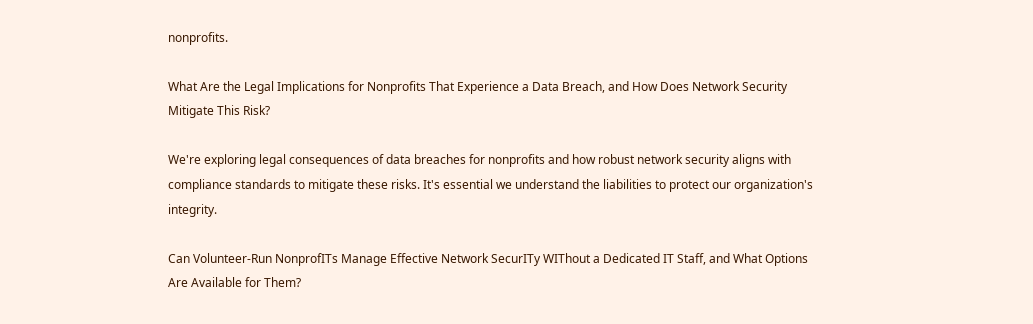nonprofits.

What Are the Legal Implications for Nonprofits That Experience a Data Breach, and How Does Network Security Mitigate This Risk?

We're exploring legal consequences of data breaches for nonprofits and how robust network security aligns with compliance standards to mitigate these risks. It's essential we understand the liabilities to protect our organization's integrity.

Can Volunteer-Run NonprofITs Manage Effective Network SecurITy WIThout a Dedicated IT Staff, and What Options Are Available for Them?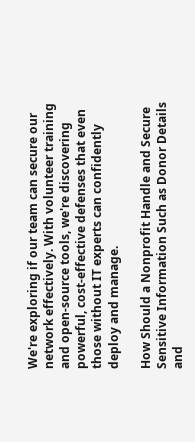We're exploring if our team can secure our network effectively. With volunteer training and open-source tools, we're discovering powerful, cost-effective defenses that even those without IT experts can confidently deploy and manage.

How Should a Nonprofit Handle and Secure Sensitive Information Such as Donor Details and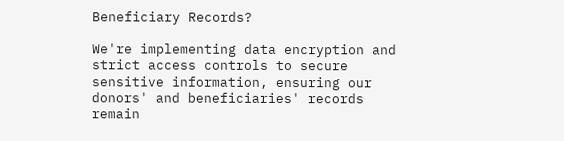Beneficiary Records?

We're implementing data encryption and strict access controls to secure sensitive information, ensuring our donors' and beneficiaries' records remain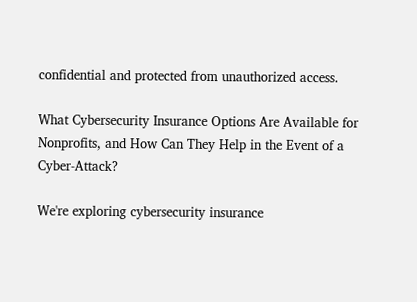confidential and protected from unauthorized access.

What Cybersecurity Insurance Options Are Available for Nonprofits, and How Can They Help in the Event of a Cyber-Attack?

We're exploring cybersecurity insurance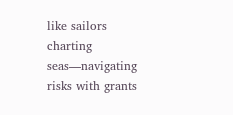like sailors charting seas—navigating risks with grants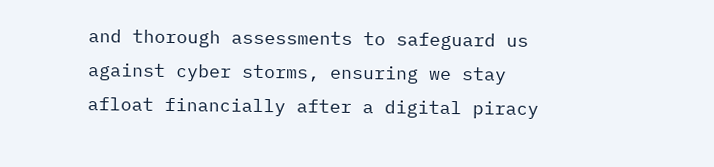and thorough assessments to safeguard us against cyber storms, ensuring we stay afloat financially after a digital piracy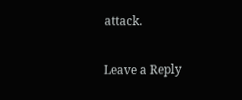attack.

Leave a Reply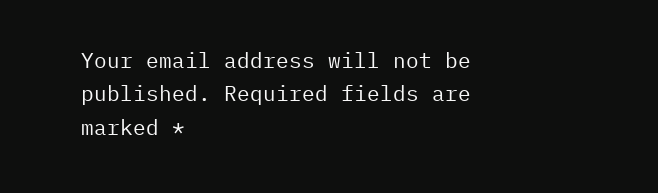Your email address will not be published. Required fields are marked *